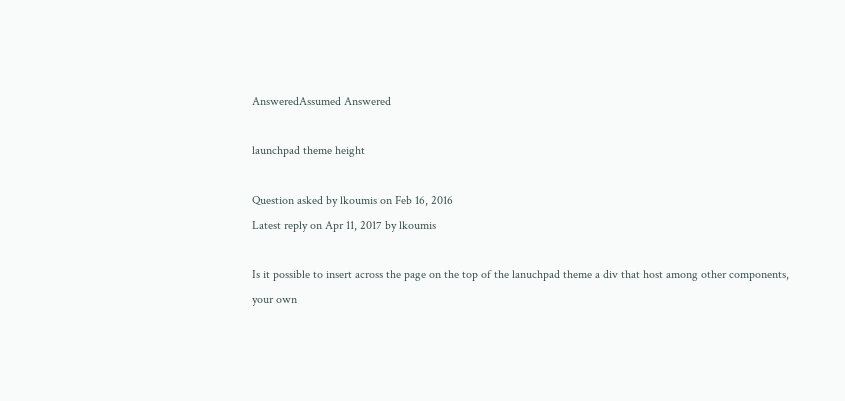AnsweredAssumed Answered

launchpad theme height

Question asked by lkoumis on Feb 16, 2016
Latest reply on Apr 11, 2017 by lkoumis

Is it possible to insert across the page on the top of the lanuchpad theme a div that host among other components, your own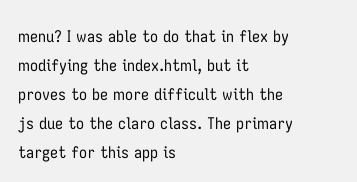menu? I was able to do that in flex by modifying the index.html, but it proves to be more difficult with the js due to the claro class. The primary target for this app is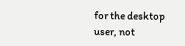for the desktop user, not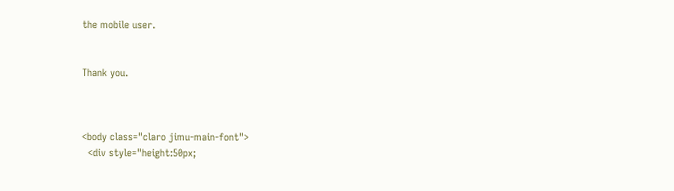the mobile user.


Thank you.



<body class="claro jimu-main-font">
  <div style="height:50px;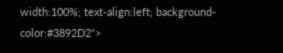width:100%; text-align:left; background-color:#3892D2">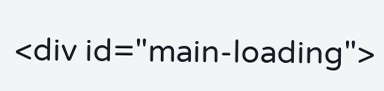<div id="main-loading">